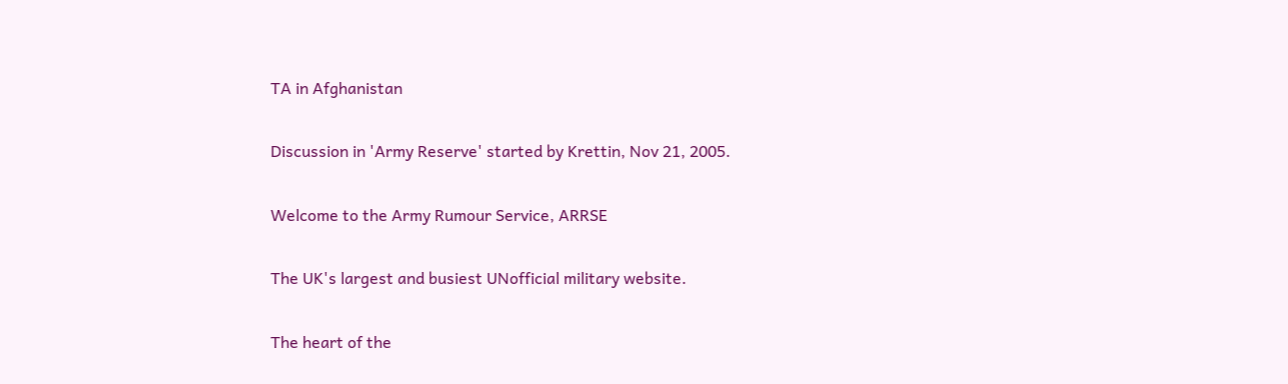TA in Afghanistan

Discussion in 'Army Reserve' started by Krettin, Nov 21, 2005.

Welcome to the Army Rumour Service, ARRSE

The UK's largest and busiest UNofficial military website.

The heart of the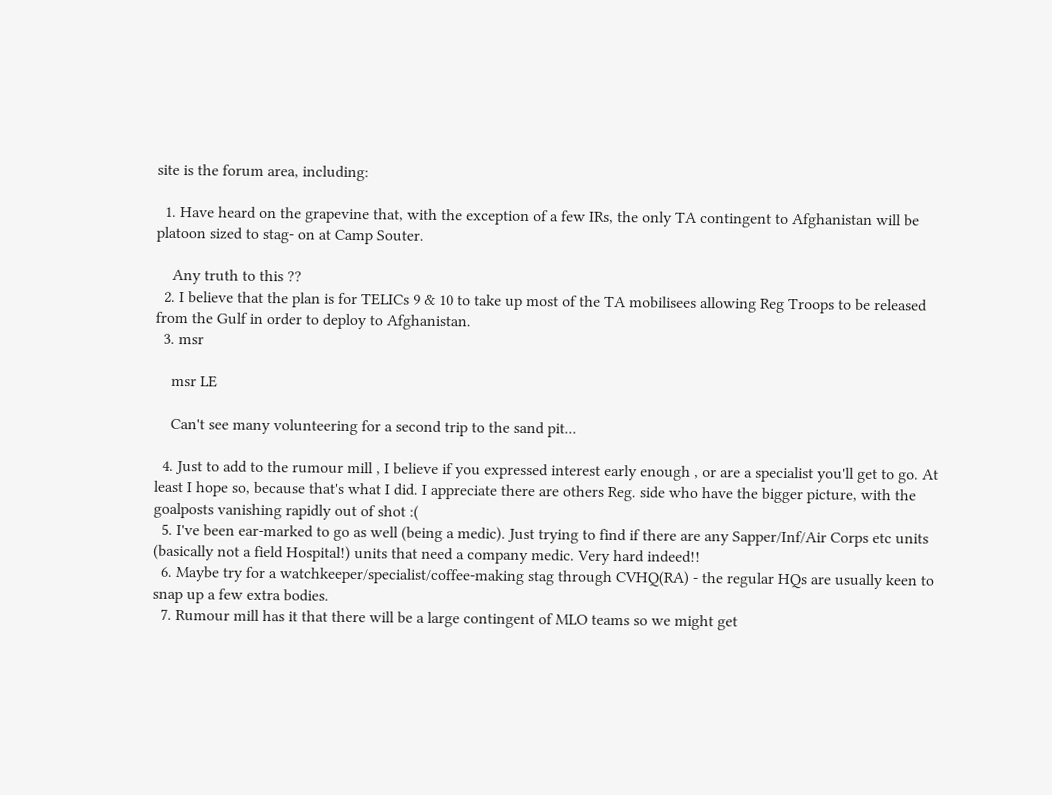site is the forum area, including:

  1. Have heard on the grapevine that, with the exception of a few IRs, the only TA contingent to Afghanistan will be platoon sized to stag- on at Camp Souter.

    Any truth to this ??
  2. I believe that the plan is for TELICs 9 & 10 to take up most of the TA mobilisees allowing Reg Troops to be released from the Gulf in order to deploy to Afghanistan.
  3. msr

    msr LE

    Can't see many volunteering for a second trip to the sand pit...

  4. Just to add to the rumour mill , I believe if you expressed interest early enough , or are a specialist you'll get to go. At least I hope so, because that's what I did. I appreciate there are others Reg. side who have the bigger picture, with the goalposts vanishing rapidly out of shot :(
  5. I've been ear-marked to go as well (being a medic). Just trying to find if there are any Sapper/Inf/Air Corps etc units (basically not a field Hospital!) units that need a company medic. Very hard indeed!!
  6. Maybe try for a watchkeeper/specialist/coffee-making stag through CVHQ(RA) - the regular HQs are usually keen to snap up a few extra bodies.
  7. Rumour mill has it that there will be a large contingent of MLO teams so we might get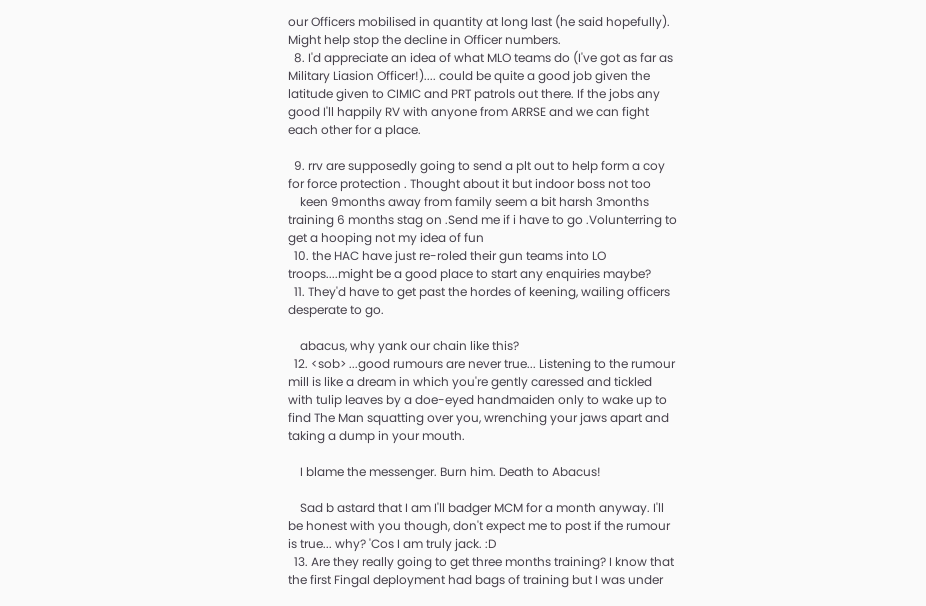our Officers mobilised in quantity at long last (he said hopefully). Might help stop the decline in Officer numbers.
  8. I'd appreciate an idea of what MLO teams do (I've got as far as Military Liasion Officer!).... could be quite a good job given the latitude given to CIMIC and PRT patrols out there. If the jobs any good I'll happily RV with anyone from ARRSE and we can fight each other for a place.

  9. rrv are supposedly going to send a plt out to help form a coy for force protection . Thought about it but indoor boss not too
    keen 9months away from family seem a bit harsh 3months training 6 months stag on .Send me if i have to go .Volunterring to get a hooping not my idea of fun
  10. the HAC have just re-roled their gun teams into LO troops....might be a good place to start any enquiries maybe?
  11. They'd have to get past the hordes of keening, wailing officers desperate to go.

    abacus, why yank our chain like this?
  12. <sob> ...good rumours are never true... Listening to the rumour mill is like a dream in which you're gently caressed and tickled with tulip leaves by a doe-eyed handmaiden only to wake up to find The Man squatting over you, wrenching your jaws apart and taking a dump in your mouth.

    I blame the messenger. Burn him. Death to Abacus!

    Sad b astard that I am I'll badger MCM for a month anyway. I'll be honest with you though, don't expect me to post if the rumour is true... why? 'Cos I am truly jack. :D
  13. Are they really going to get three months training? I know that the first Fingal deployment had bags of training but I was under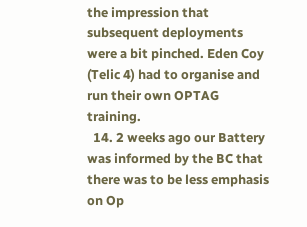the impression that subsequent deployments were a bit pinched. Eden Coy (Telic 4) had to organise and run their own OPTAG training.
  14. 2 weeks ago our Battery was informed by the BC that there was to be less emphasis on Op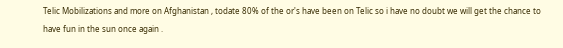Telic Mobilizations and more on Afghanistan , todate 80% of the or's have been on Telic so i have no doubt we will get the chance to have fun in the sun once again .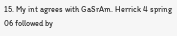15. My int agrees with GaSrAm. Herrick 4 spring 06 followed by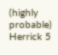(highly probable) Herrick 5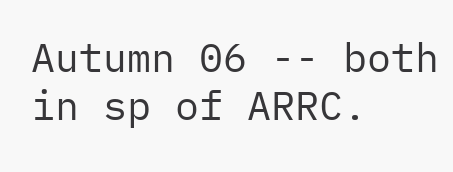Autumn 06 -- both in sp of ARRC.